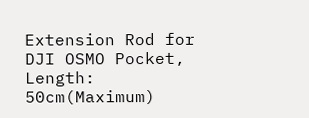Extension Rod for DJI OSMO Pocket, Length: 50cm(Maximum)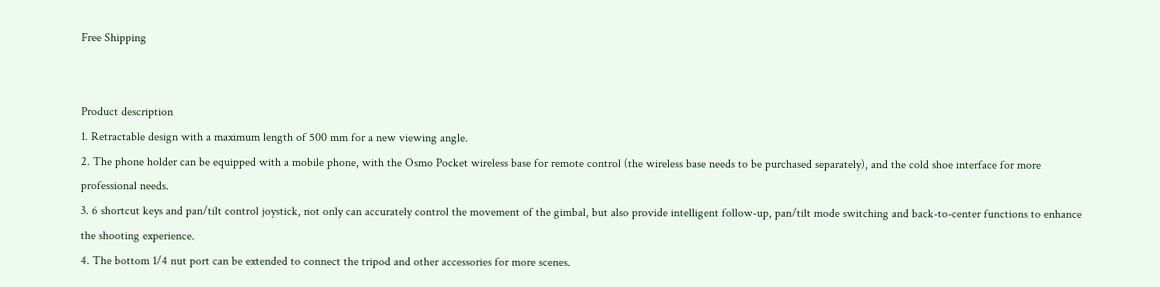Free Shipping


Product description
1. Retractable design with a maximum length of 500 mm for a new viewing angle.
2. The phone holder can be equipped with a mobile phone, with the Osmo Pocket wireless base for remote control (the wireless base needs to be purchased separately), and the cold shoe interface for more professional needs.
3. 6 shortcut keys and pan/tilt control joystick, not only can accurately control the movement of the gimbal, but also provide intelligent follow-up, pan/tilt mode switching and back-to-center functions to enhance the shooting experience.
4. The bottom 1/4 nut port can be extended to connect the tripod and other accessories for more scenes.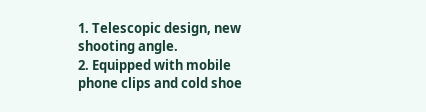1. Telescopic design, new shooting angle.
2. Equipped with mobile phone clips and cold shoe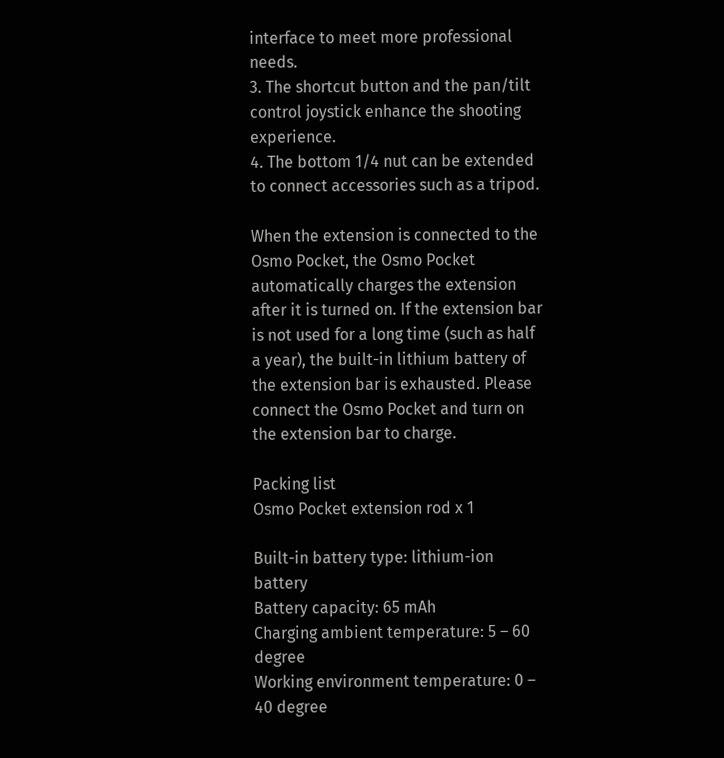interface to meet more professional needs.
3. The shortcut button and the pan/tilt control joystick enhance the shooting experience.
4. The bottom 1/4 nut can be extended to connect accessories such as a tripod.

When the extension is connected to the Osmo Pocket, the Osmo Pocket automatically charges the extension after it is turned on. If the extension bar is not used for a long time (such as half a year), the built-in lithium battery of the extension bar is exhausted. Please connect the Osmo Pocket and turn on the extension bar to charge.

Packing list
Osmo Pocket extension rod x 1

Built-in battery type: lithium-ion battery
Battery capacity: 65 mAh
Charging ambient temperature: 5 – 60 degree
Working environment temperature: 0 – 40 degree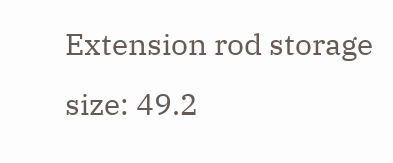Extension rod storage size: 49.2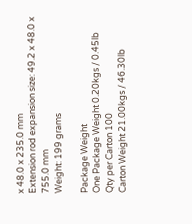x 48.0 x 235.0 mm
Extension rod expansion size: 49.2 x 48.0 x 755.0 mm
Weight: 199 grams

Package Weight
One Package Weight 0.20kgs / 0.45lb
Qty per Carton 100
Carton Weight 21.00kgs / 46.30lb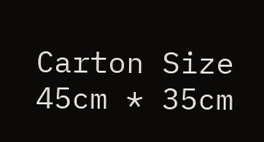Carton Size 45cm * 35cm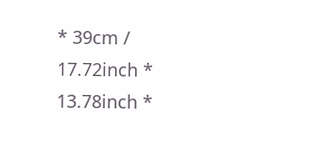* 39cm / 17.72inch * 13.78inch *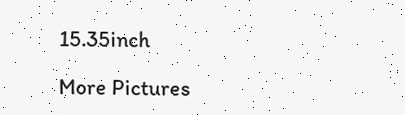15.35inch

More Pictures